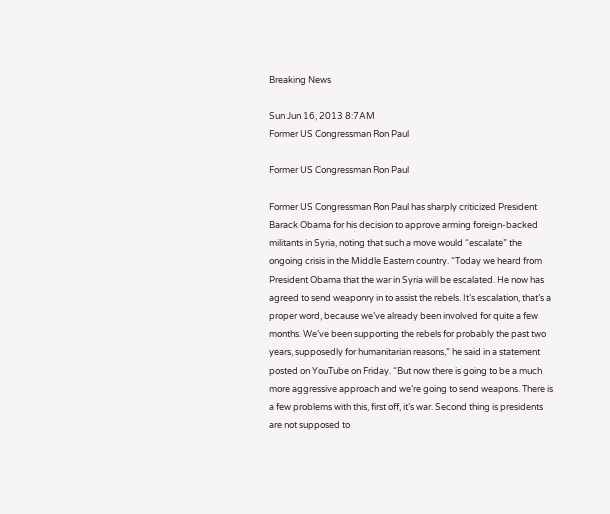Breaking News

Sun Jun 16, 2013 8:7AM
Former US Congressman Ron Paul

Former US Congressman Ron Paul

Former US Congressman Ron Paul has sharply criticized President Barack Obama for his decision to approve arming foreign-backed militants in Syria, noting that such a move would “escalate” the ongoing crisis in the Middle Eastern country. “Today we heard from President Obama that the war in Syria will be escalated. He now has agreed to send weaponry in to assist the rebels. It’s escalation, that’s a proper word, because we’ve already been involved for quite a few months. We’ve been supporting the rebels for probably the past two years, supposedly for humanitarian reasons,” he said in a statement posted on YouTube on Friday. “But now there is going to be a much more aggressive approach and we’re going to send weapons. There is a few problems with this, first off, it’s war. Second thing is presidents are not supposed to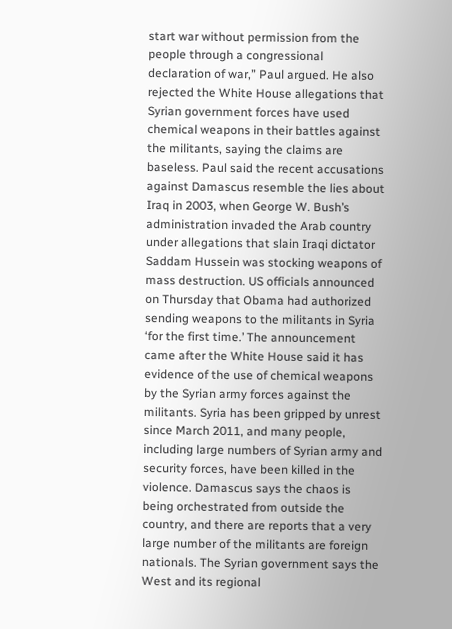start war without permission from the people through a congressional declaration of war,” Paul argued. He also rejected the White House allegations that Syrian government forces have used chemical weapons in their battles against the militants, saying the claims are baseless. Paul said the recent accusations against Damascus resemble the lies about Iraq in 2003, when George W. Bush’s administration invaded the Arab country under allegations that slain Iraqi dictator Saddam Hussein was stocking weapons of mass destruction. US officials announced on Thursday that Obama had authorized sending weapons to the militants in Syria ‘for the first time.’ The announcement came after the White House said it has evidence of the use of chemical weapons by the Syrian army forces against the militants. Syria has been gripped by unrest since March 2011, and many people, including large numbers of Syrian army and security forces, have been killed in the violence. Damascus says the chaos is being orchestrated from outside the country, and there are reports that a very large number of the militants are foreign nationals. The Syrian government says the West and its regional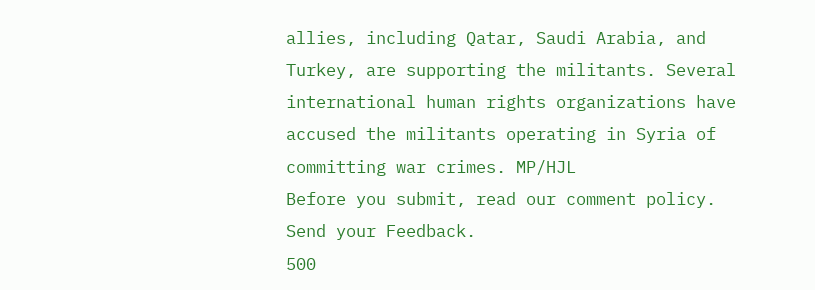allies, including Qatar, Saudi Arabia, and Turkey, are supporting the militants. Several international human rights organizations have accused the militants operating in Syria of committing war crimes. MP/HJL
Before you submit, read our comment policy. Send your Feedback.
500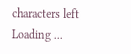characters left
Loading ...